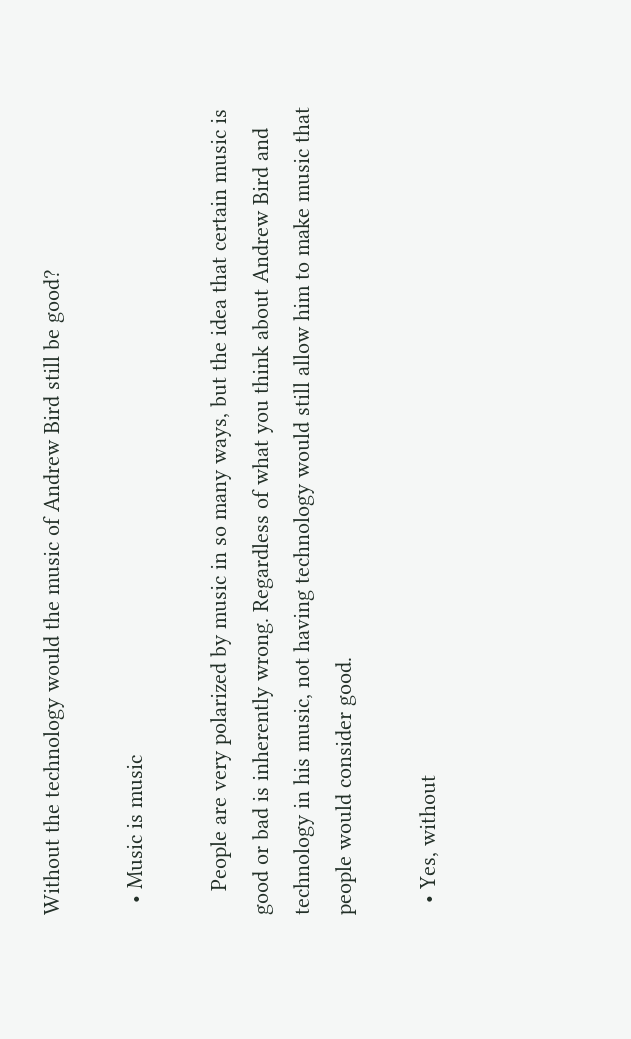Without the technology would the music of Andrew Bird still be good?

  • Music is music

    People are very polarized by music in so many ways, but the idea that certain music is good or bad is inherently wrong. Regardless of what you think about Andrew Bird and technology in his music, not having technology would still allow him to make music that people would consider good.

  • Yes, without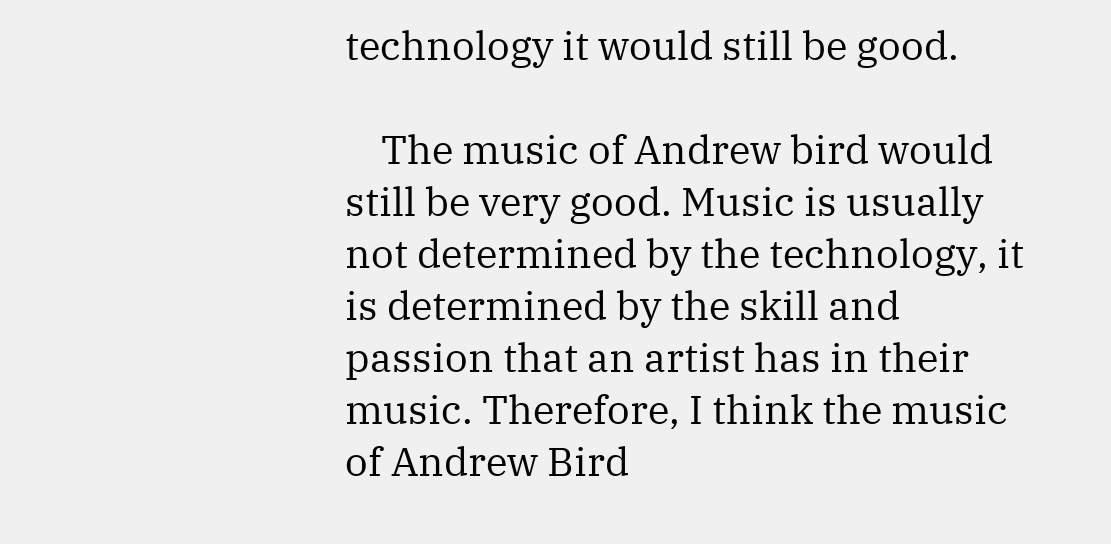technology it would still be good.

    The music of Andrew bird would still be very good. Music is usually not determined by the technology, it is determined by the skill and passion that an artist has in their music. Therefore, I think the music of Andrew Bird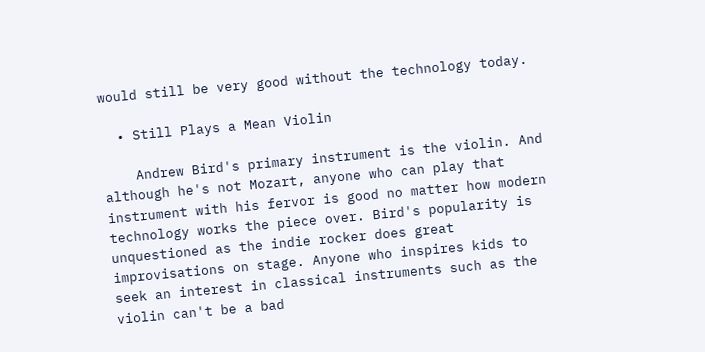would still be very good without the technology today.

  • Still Plays a Mean Violin

    Andrew Bird's primary instrument is the violin. And although he's not Mozart, anyone who can play that instrument with his fervor is good no matter how modern technology works the piece over. Bird's popularity is unquestioned as the indie rocker does great improvisations on stage. Anyone who inspires kids to seek an interest in classical instruments such as the violin can't be a bad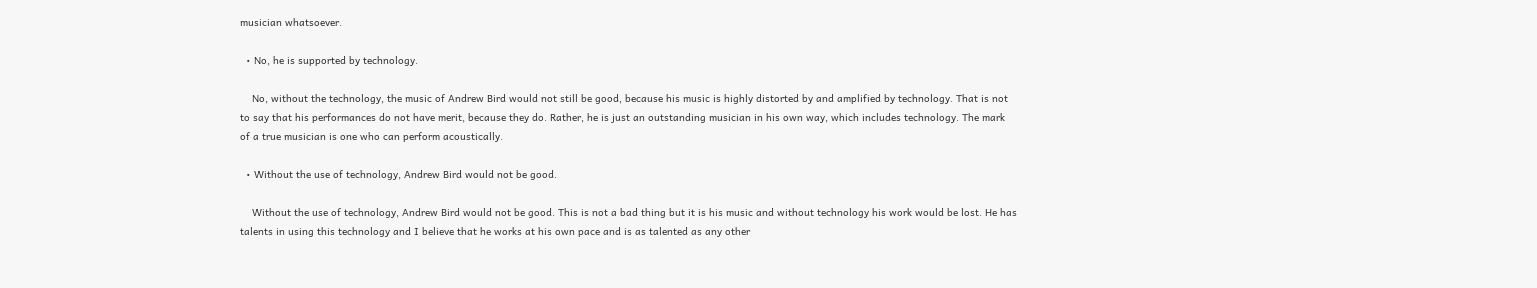musician whatsoever.

  • No, he is supported by technology.

    No, without the technology, the music of Andrew Bird would not still be good, because his music is highly distorted by and amplified by technology. That is not to say that his performances do not have merit, because they do. Rather, he is just an outstanding musician in his own way, which includes technology. The mark of a true musician is one who can perform acoustically.

  • Without the use of technology, Andrew Bird would not be good.

    Without the use of technology, Andrew Bird would not be good. This is not a bad thing but it is his music and without technology his work would be lost. He has talents in using this technology and I believe that he works at his own pace and is as talented as any other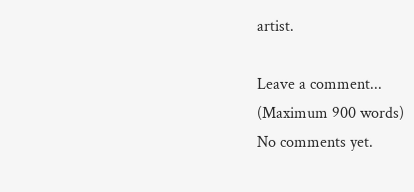artist.

Leave a comment...
(Maximum 900 words)
No comments yet.